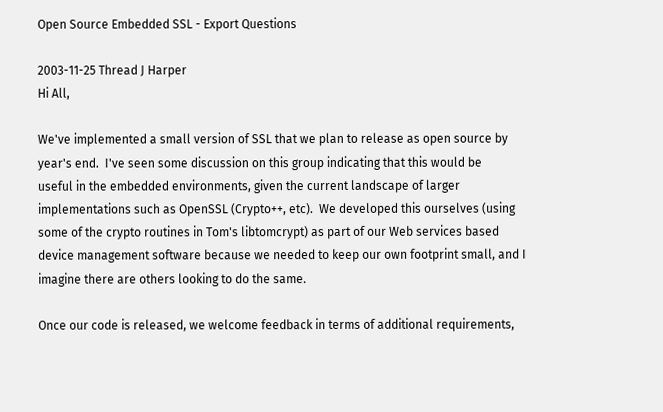Open Source Embedded SSL - Export Questions

2003-11-25 Thread J Harper
Hi All,

We've implemented a small version of SSL that we plan to release as open source by
year's end.  I've seen some discussion on this group indicating that this would be
useful in the embedded environments, given the current landscape of larger
implementations such as OpenSSL (Crypto++, etc).  We developed this ourselves (using
some of the crypto routines in Tom's libtomcrypt) as part of our Web services based
device management software because we needed to keep our own footprint small, and I
imagine there are others looking to do the same.

Once our code is released, we welcome feedback in terms of additional requirements,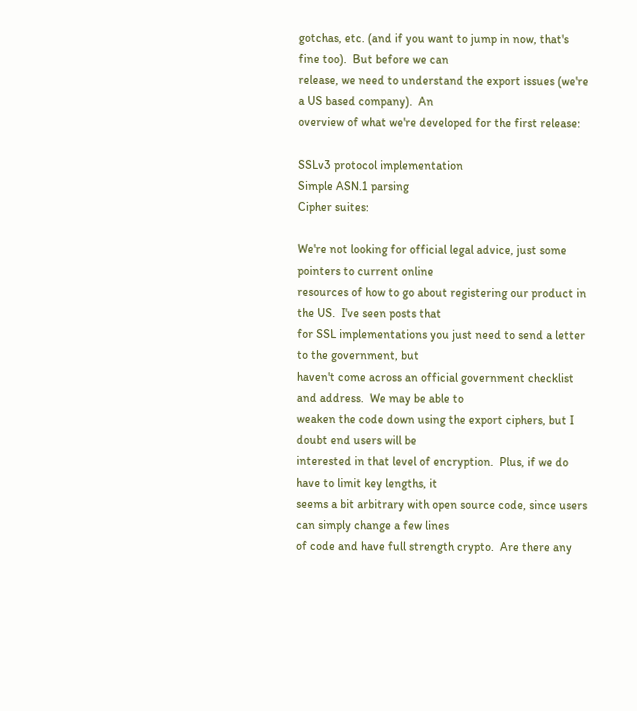gotchas, etc. (and if you want to jump in now, that's fine too).  But before we can
release, we need to understand the export issues (we're a US based company).  An
overview of what we're developed for the first release:

SSLv3 protocol implementation
Simple ASN.1 parsing
Cipher suites:

We're not looking for official legal advice, just some pointers to current online
resources of how to go about registering our product in the US.  I've seen posts that
for SSL implementations you just need to send a letter to the government, but
haven't come across an official government checklist and address.  We may be able to
weaken the code down using the export ciphers, but I doubt end users will be
interested in that level of encryption.  Plus, if we do have to limit key lengths, it
seems a bit arbitrary with open source code, since users can simply change a few lines
of code and have full strength crypto.  Are there any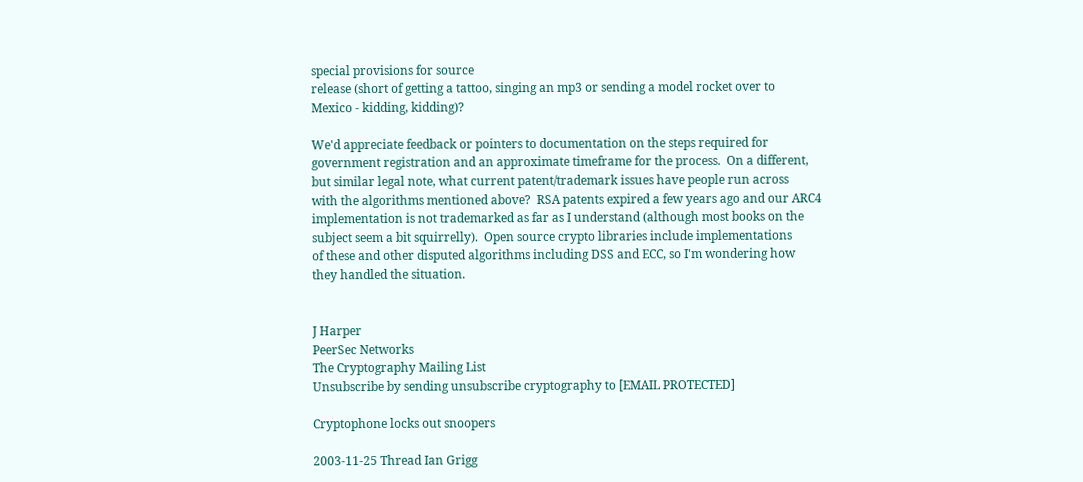special provisions for source
release (short of getting a tattoo, singing an mp3 or sending a model rocket over to
Mexico - kidding, kidding)?

We'd appreciate feedback or pointers to documentation on the steps required for
government registration and an approximate timeframe for the process.  On a different,
but similar legal note, what current patent/trademark issues have people run across
with the algorithms mentioned above?  RSA patents expired a few years ago and our ARC4
implementation is not trademarked as far as I understand (although most books on the
subject seem a bit squirrelly).  Open source crypto libraries include implementations
of these and other disputed algorithms including DSS and ECC, so I'm wondering how
they handled the situation.


J Harper
PeerSec Networks
The Cryptography Mailing List
Unsubscribe by sending unsubscribe cryptography to [EMAIL PROTECTED]

Cryptophone locks out snoopers

2003-11-25 Thread Ian Grigg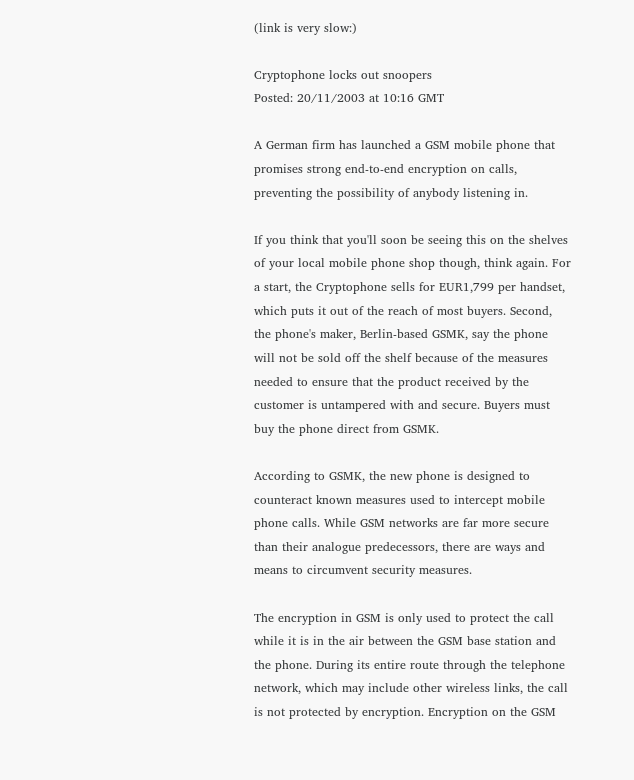(link is very slow:)

Cryptophone locks out snoopers
Posted: 20/11/2003 at 10:16 GMT

A German firm has launched a GSM mobile phone that
promises strong end-to-end encryption on calls,
preventing the possibility of anybody listening in.

If you think that you'll soon be seeing this on the shelves
of your local mobile phone shop though, think again. For
a start, the Cryptophone sells for EUR1,799 per handset,
which puts it out of the reach of most buyers. Second,
the phone's maker, Berlin-based GSMK, say the phone
will not be sold off the shelf because of the measures
needed to ensure that the product received by the
customer is untampered with and secure. Buyers must
buy the phone direct from GSMK.

According to GSMK, the new phone is designed to
counteract known measures used to intercept mobile
phone calls. While GSM networks are far more secure
than their analogue predecessors, there are ways and
means to circumvent security measures.

The encryption in GSM is only used to protect the call
while it is in the air between the GSM base station and
the phone. During its entire route through the telephone
network, which may include other wireless links, the call
is not protected by encryption. Encryption on the GSM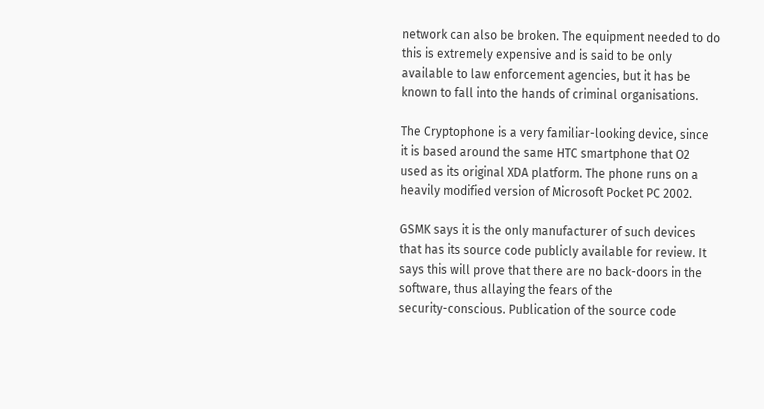network can also be broken. The equipment needed to do
this is extremely expensive and is said to be only
available to law enforcement agencies, but it has be
known to fall into the hands of criminal organisations.

The Cryptophone is a very familiar-looking device, since
it is based around the same HTC smartphone that O2
used as its original XDA platform. The phone runs on a
heavily modified version of Microsoft Pocket PC 2002.

GSMK says it is the only manufacturer of such devices
that has its source code publicly available for review. It
says this will prove that there are no back-doors in the
software, thus allaying the fears of the
security-conscious. Publication of the source code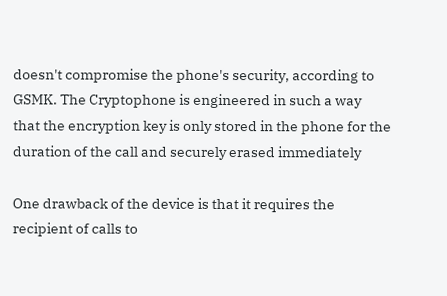doesn't compromise the phone's security, according to
GSMK. The Cryptophone is engineered in such a way
that the encryption key is only stored in the phone for the
duration of the call and securely erased immediately

One drawback of the device is that it requires the
recipient of calls to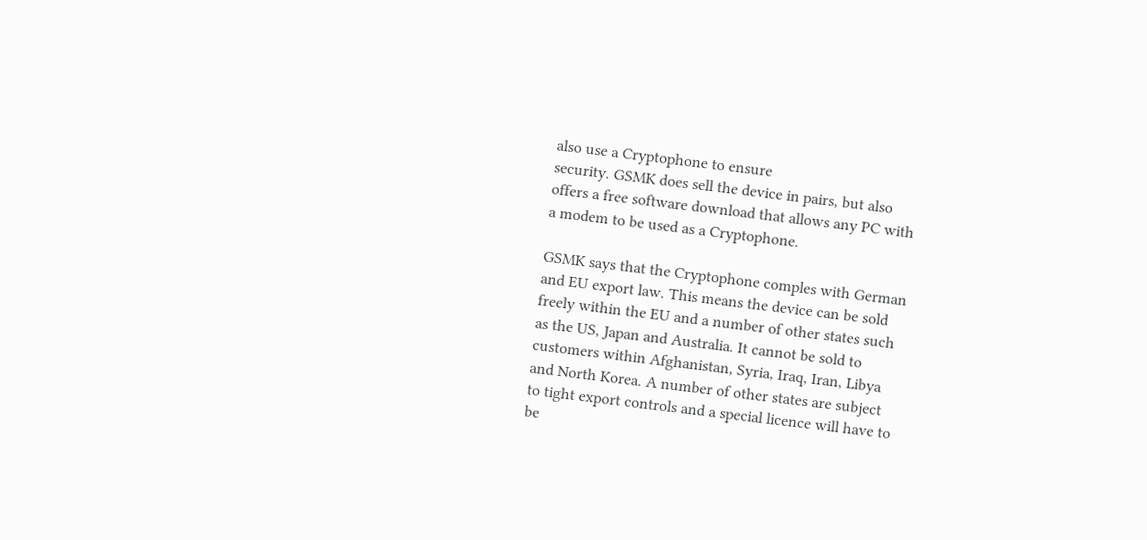also use a Cryptophone to ensure
security. GSMK does sell the device in pairs, but also
offers a free software download that allows any PC with
a modem to be used as a Cryptophone.

GSMK says that the Cryptophone comples with German
and EU export law. This means the device can be sold
freely within the EU and a number of other states such
as the US, Japan and Australia. It cannot be sold to
customers within Afghanistan, Syria, Iraq, Iran, Libya
and North Korea. A number of other states are subject
to tight export controls and a special licence will have to
be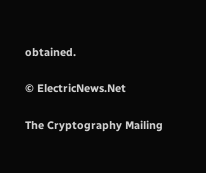obtained.

© ElectricNews.Net

The Cryptography Mailing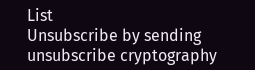List
Unsubscribe by sending unsubscribe cryptography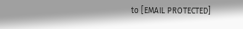to [EMAIL PROTECTED]